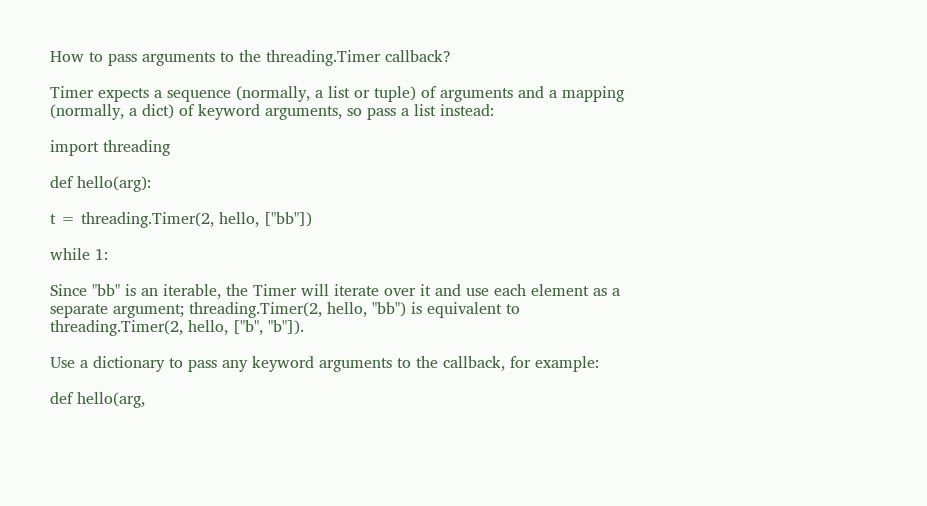How to pass arguments to the threading.Timer callback?

Timer expects a sequence (normally, a list or tuple) of arguments and a mapping (normally, a dict) of keyword arguments, so pass a list instead:

import threading

def hello(arg):

t = threading.Timer(2, hello, ["bb"])

while 1:

Since "bb" is an iterable, the Timer will iterate over it and use each element as a separate argument; threading.Timer(2, hello, "bb") is equivalent to threading.Timer(2, hello, ["b", "b"]).

Use a dictionary to pass any keyword arguments to the callback, for example:

def hello(arg,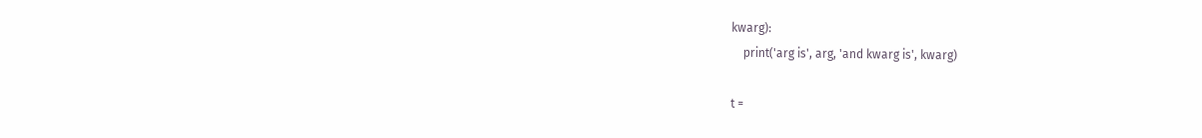kwarg):
    print('arg is', arg, 'and kwarg is', kwarg)

t =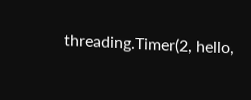threading.Timer(2, hello,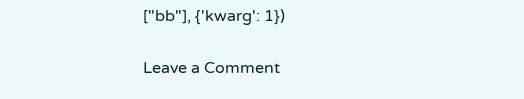["bb"], {'kwarg': 1})

Leave a Comment